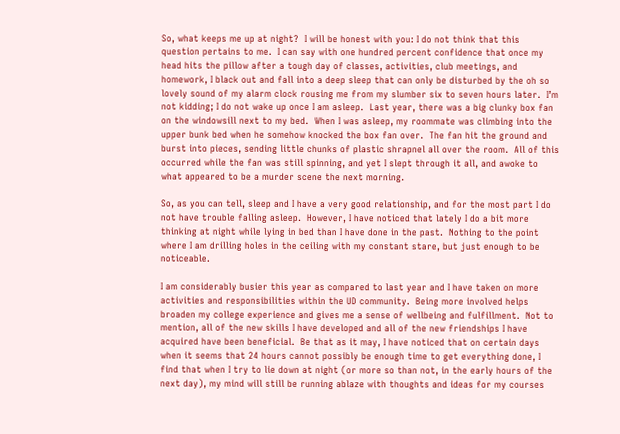So, what keeps me up at night?  I will be honest with you: I do not think that this question pertains to me.  I can say with one hundred percent confidence that once my head hits the pillow after a tough day of classes, activities, club meetings, and homework, I black out and fall into a deep sleep that can only be disturbed by the oh so lovely sound of my alarm clock rousing me from my slumber six to seven hours later.  I’m not kidding; I do not wake up once I am asleep.  Last year, there was a big clunky box fan on the windowsill next to my bed.  When I was asleep, my roommate was climbing into the upper bunk bed when he somehow knocked the box fan over.  The fan hit the ground and burst into pieces, sending little chunks of plastic shrapnel all over the room.  All of this occurred while the fan was still spinning, and yet I slept through it all, and awoke to what appeared to be a murder scene the next morning.

So, as you can tell, sleep and I have a very good relationship, and for the most part I do not have trouble falling asleep.  However, I have noticed that lately I do a bit more thinking at night while lying in bed than I have done in the past.  Nothing to the point where I am drilling holes in the ceiling with my constant stare, but just enough to be noticeable.

I am considerably busier this year as compared to last year and I have taken on more activities and responsibilities within the UD community.  Being more involved helps broaden my college experience and gives me a sense of wellbeing and fulfillment.  Not to mention, all of the new skills I have developed and all of the new friendships I have acquired have been beneficial.  Be that as it may, I have noticed that on certain days when it seems that 24 hours cannot possibly be enough time to get everything done, I find that when I try to lie down at night (or more so than not, in the early hours of the next day), my mind will still be running ablaze with thoughts and ideas for my courses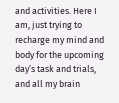and activities. Here I am, just trying to recharge my mind and body for the upcoming day’s task and trials, and all my brain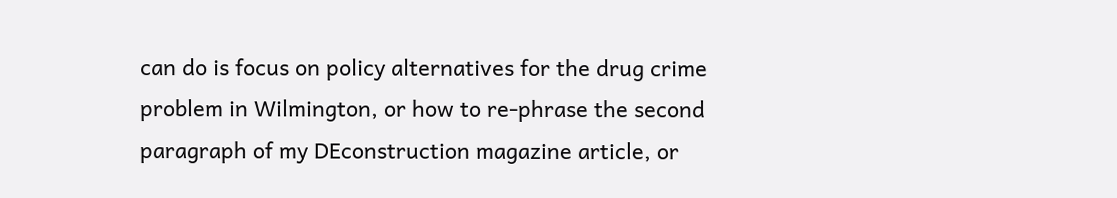can do is focus on policy alternatives for the drug crime problem in Wilmington, or how to re-phrase the second paragraph of my DEconstruction magazine article, or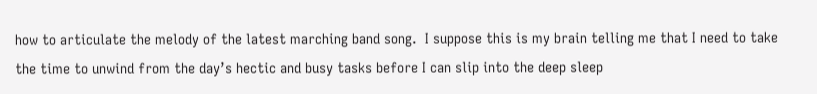how to articulate the melody of the latest marching band song.  I suppose this is my brain telling me that I need to take the time to unwind from the day’s hectic and busy tasks before I can slip into the deep sleep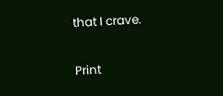that I crave.

Print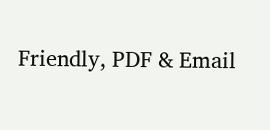Friendly, PDF & Email